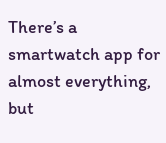There’s a smartwatch app for almost everything, but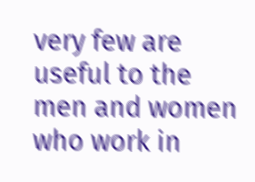very few are useful to the men and women who work in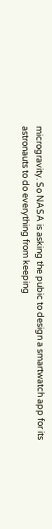microgravity. So NASA is asking the pubic to design a smartwatch app for its astronauts to do everything from keeping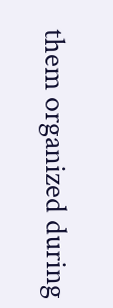them organized during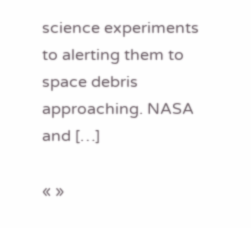science experiments to alerting them to space debris approaching. NASA and […]

« »